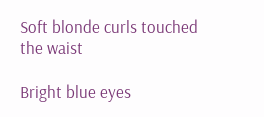Soft blonde curls touched the waist

Bright blue eyes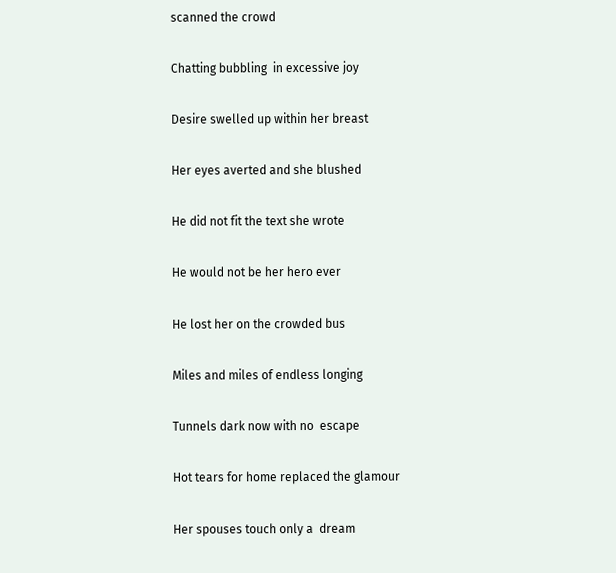scanned the crowd

Chatting bubbling  in excessive joy

Desire swelled up within her breast

Her eyes averted and she blushed

He did not fit the text she wrote

He would not be her hero ever

He lost her on the crowded bus

Miles and miles of endless longing

Tunnels dark now with no  escape

Hot tears for home replaced the glamour

Her spouses touch only a  dream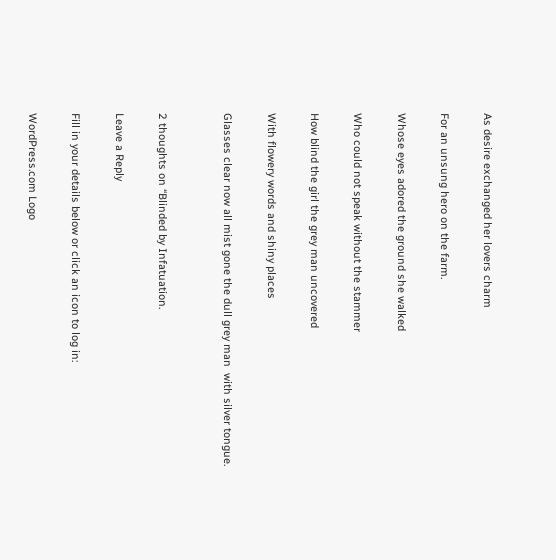As desire exchanged her lovers charm

For an unsung hero on the farm.

Whose eyes adored the ground she walked

Who could not speak without the stammer

How blind the girl the grey man uncovered

With flowery words and shiny places

Glasses clear now all mist gone the dull grey man  with silver tongue.


2 thoughts on “Blinded by Infatuation.

Leave a Reply

Fill in your details below or click an icon to log in:

WordPress.com Logo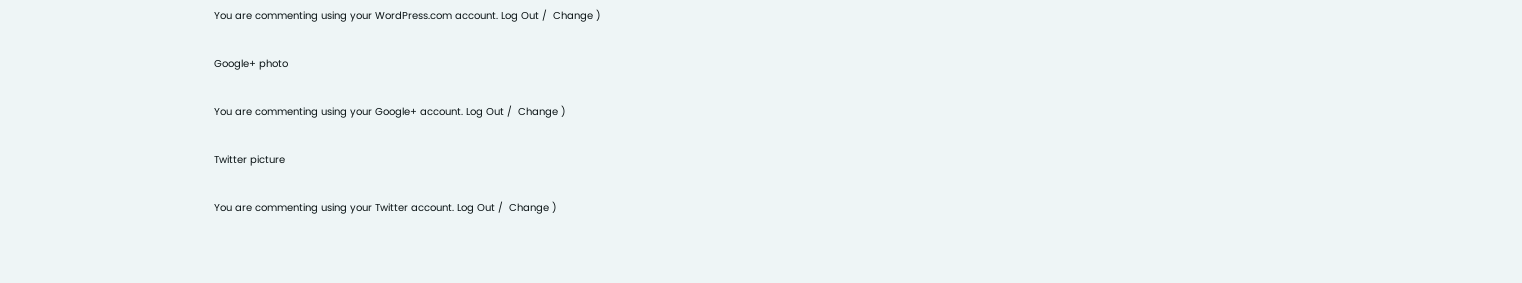You are commenting using your WordPress.com account. Log Out /  Change )

Google+ photo

You are commenting using your Google+ account. Log Out /  Change )

Twitter picture

You are commenting using your Twitter account. Log Out /  Change )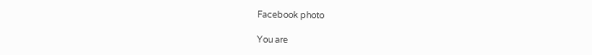Facebook photo

You are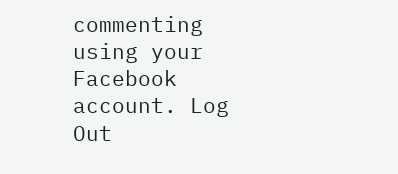commenting using your Facebook account. Log Out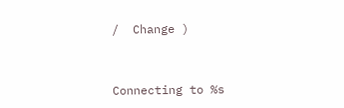/  Change )


Connecting to %s